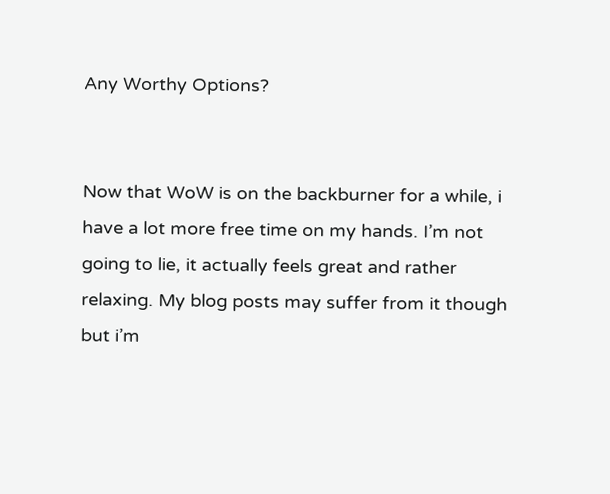Any Worthy Options?


Now that WoW is on the backburner for a while, i have a lot more free time on my hands. I’m not going to lie, it actually feels great and rather relaxing. My blog posts may suffer from it though but i’m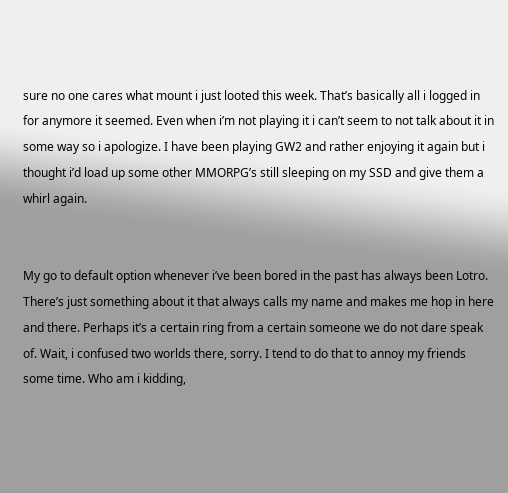sure no one cares what mount i just looted this week. That’s basically all i logged in for anymore it seemed. Even when i’m not playing it i can’t seem to not talk about it in some way so i apologize. I have been playing GW2 and rather enjoying it again but i thought i’d load up some other MMORPG’s still sleeping on my SSD and give them a whirl again.


My go to default option whenever i’ve been bored in the past has always been Lotro. There’s just something about it that always calls my name and makes me hop in here and there. Perhaps it’s a certain ring from a certain someone we do not dare speak of. Wait, i confused two worlds there, sorry. I tend to do that to annoy my friends some time. Who am i kidding,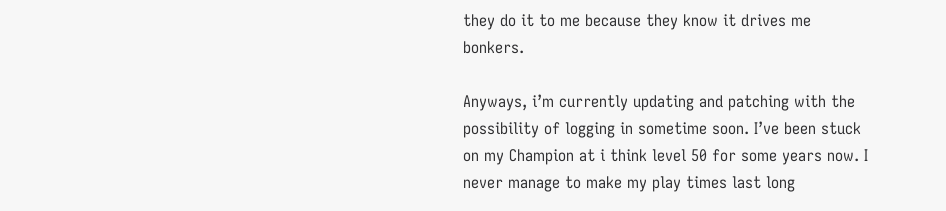they do it to me because they know it drives me bonkers.

Anyways, i’m currently updating and patching with the possibility of logging in sometime soon. I’ve been stuck on my Champion at i think level 50 for some years now. I never manage to make my play times last long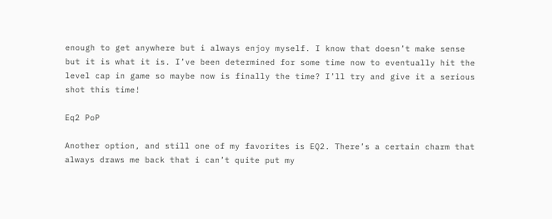enough to get anywhere but i always enjoy myself. I know that doesn’t make sense but it is what it is. I’ve been determined for some time now to eventually hit the level cap in game so maybe now is finally the time? I’ll try and give it a serious shot this time!

Eq2 PoP

Another option, and still one of my favorites is EQ2. There’s a certain charm that always draws me back that i can’t quite put my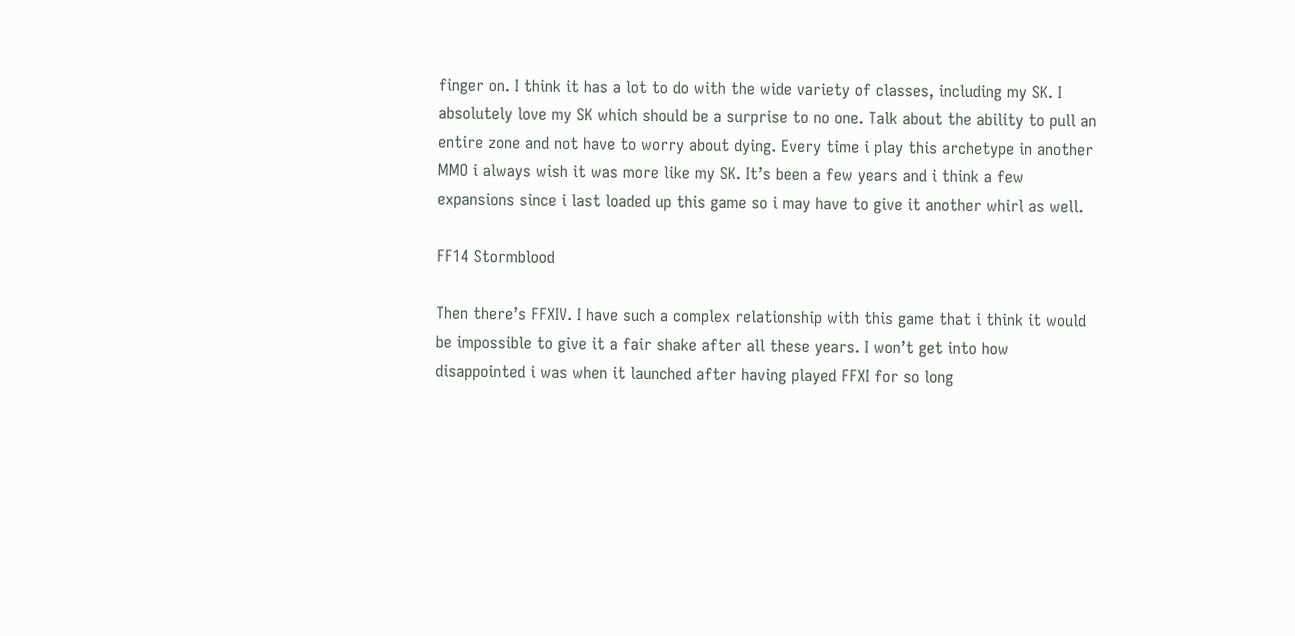finger on. I think it has a lot to do with the wide variety of classes, including my SK. I absolutely love my SK which should be a surprise to no one. Talk about the ability to pull an entire zone and not have to worry about dying. Every time i play this archetype in another MMO i always wish it was more like my SK. It’s been a few years and i think a few expansions since i last loaded up this game so i may have to give it another whirl as well.

FF14 Stormblood

Then there’s FFXIV. I have such a complex relationship with this game that i think it would be impossible to give it a fair shake after all these years. I won’t get into how disappointed i was when it launched after having played FFXI for so long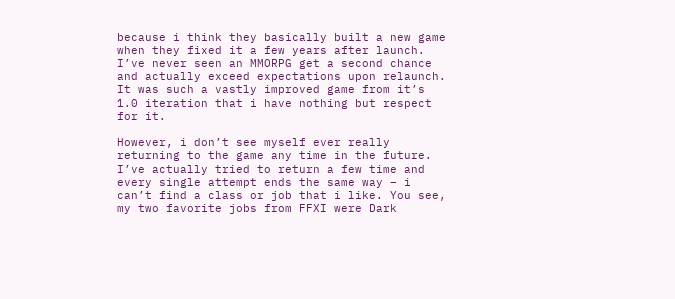because i think they basically built a new game when they fixed it a few years after launch. I’ve never seen an MMORPG get a second chance and actually exceed expectations upon relaunch. It was such a vastly improved game from it’s 1.0 iteration that i have nothing but respect for it.

However, i don’t see myself ever really returning to the game any time in the future. I’ve actually tried to return a few time and every single attempt ends the same way – i can’t find a class or job that i like. You see, my two favorite jobs from FFXI were Dark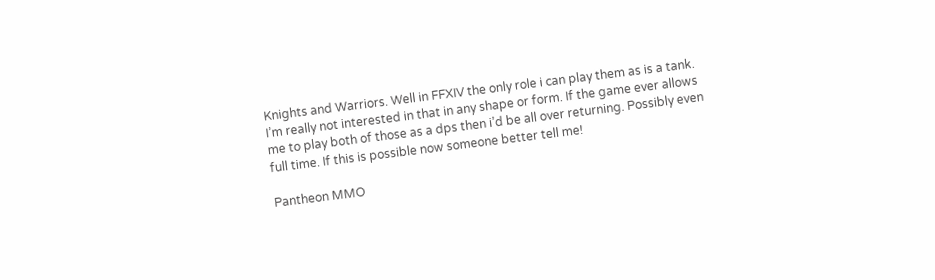Knights and Warriors. Well in FFXIV the only role i can play them as is a tank. I’m really not interested in that in any shape or form. If the game ever allows me to play both of those as a dps then i’d be all over returning. Possibly even full time. If this is possible now someone better tell me!

Pantheon MMO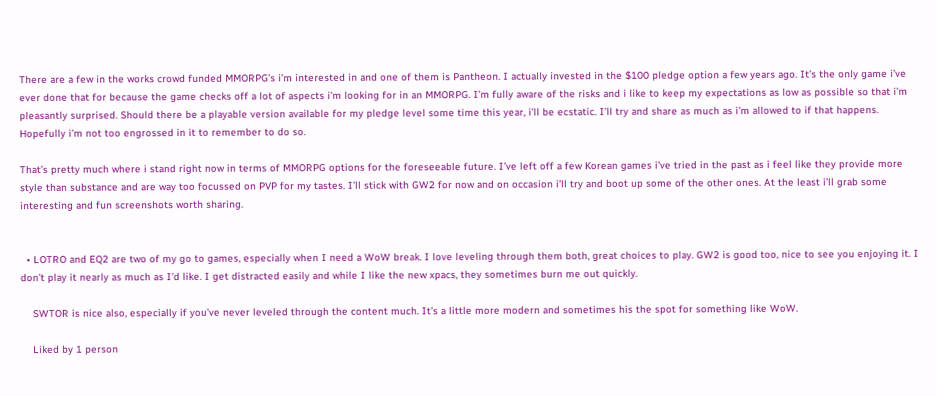There are a few in the works crowd funded MMORPG’s i’m interested in and one of them is Pantheon. I actually invested in the $100 pledge option a few years ago. It’s the only game i’ve ever done that for because the game checks off a lot of aspects i’m looking for in an MMORPG. I’m fully aware of the risks and i like to keep my expectations as low as possible so that i’m pleasantly surprised. Should there be a playable version available for my pledge level some time this year, i’ll be ecstatic. I’ll try and share as much as i’m allowed to if that happens. Hopefully i’m not too engrossed in it to remember to do so.

That’s pretty much where i stand right now in terms of MMORPG options for the foreseeable future. I’ve left off a few Korean games i’ve tried in the past as i feel like they provide more style than substance and are way too focussed on PVP for my tastes. I’ll stick with GW2 for now and on occasion i’ll try and boot up some of the other ones. At the least i’ll grab some interesting and fun screenshots worth sharing.


  • LOTRO and EQ2 are two of my go to games, especially when I need a WoW break. I love leveling through them both, great choices to play. GW2 is good too, nice to see you enjoying it. I don’t play it nearly as much as I’d like. I get distracted easily and while I like the new xpacs, they sometimes burn me out quickly.

    SWTOR is nice also, especially if you’ve never leveled through the content much. It’s a little more modern and sometimes his the spot for something like WoW.

    Liked by 1 person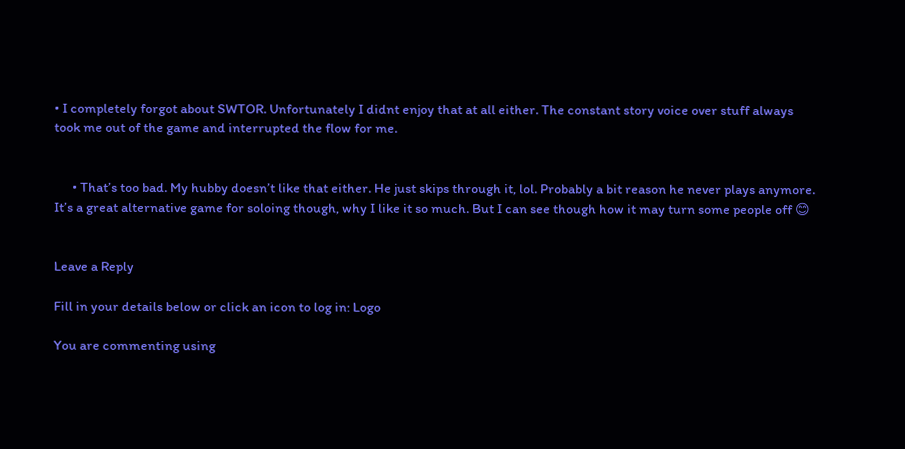• I completely forgot about SWTOR. Unfortunately I didnt enjoy that at all either. The constant story voice over stuff always took me out of the game and interrupted the flow for me.


      • That’s too bad. My hubby doesn’t like that either. He just skips through it, lol. Probably a bit reason he never plays anymore. It’s a great alternative game for soloing though, why I like it so much. But I can see though how it may turn some people off 😊


Leave a Reply

Fill in your details below or click an icon to log in: Logo

You are commenting using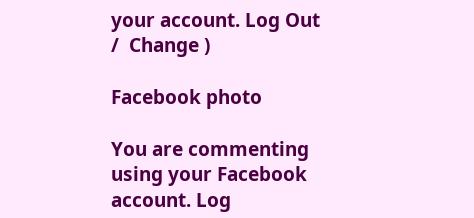your account. Log Out /  Change )

Facebook photo

You are commenting using your Facebook account. Log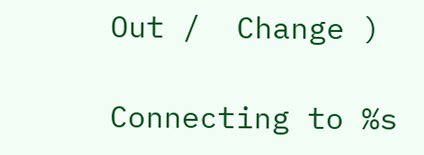Out /  Change )

Connecting to %s